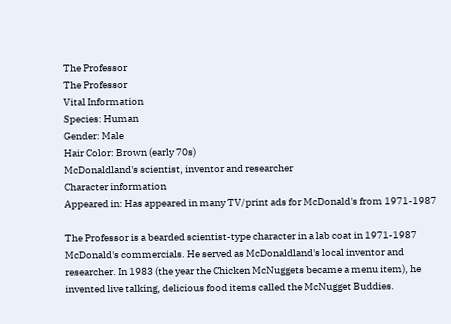The Professor
The Professor
Vital Information
Species: Human
Gender: Male
Hair Color: Brown (early 70s)
McDonaldland's scientist, inventor and researcher
Character information
Appeared in: Has appeared in many TV/print ads for McDonald's from 1971-1987

The Professor is a bearded scientist-type character in a lab coat in 1971-1987 McDonald's commercials. He served as McDonaldland's local inventor and researcher. In 1983 (the year the Chicken McNuggets became a menu item), he invented live talking, delicious food items called the McNugget Buddies.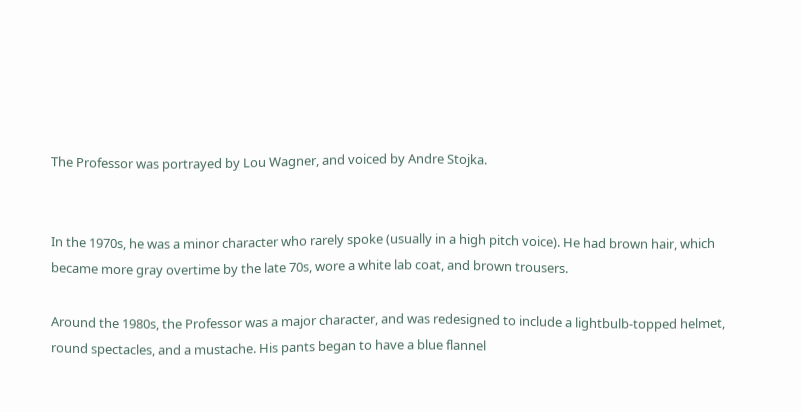The Professor was portrayed by Lou Wagner, and voiced by Andre Stojka.


In the 1970s, he was a minor character who rarely spoke (usually in a high pitch voice). He had brown hair, which became more gray overtime by the late 70s, wore a white lab coat, and brown trousers.

Around the 1980s, the Professor was a major character, and was redesigned to include a lightbulb-topped helmet, round spectacles, and a mustache. His pants began to have a blue flannel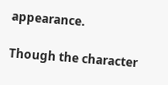appearance.

Though the character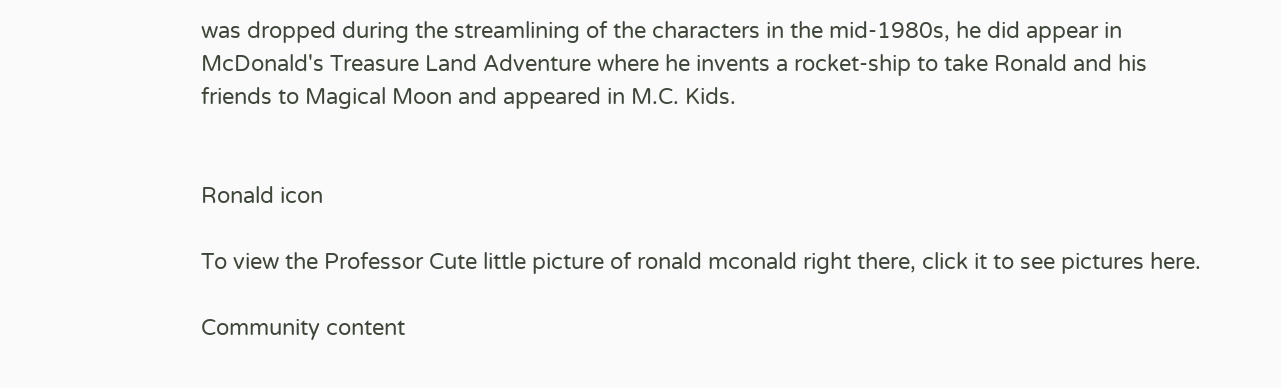was dropped during the streamlining of the characters in the mid-1980s, he did appear in McDonald's Treasure Land Adventure where he invents a rocket-ship to take Ronald and his friends to Magical Moon and appeared in M.C. Kids.


Ronald icon

To view the Professor Cute little picture of ronald mconald right there, click it to see pictures here.

Community content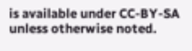is available under CC-BY-SA unless otherwise noted.